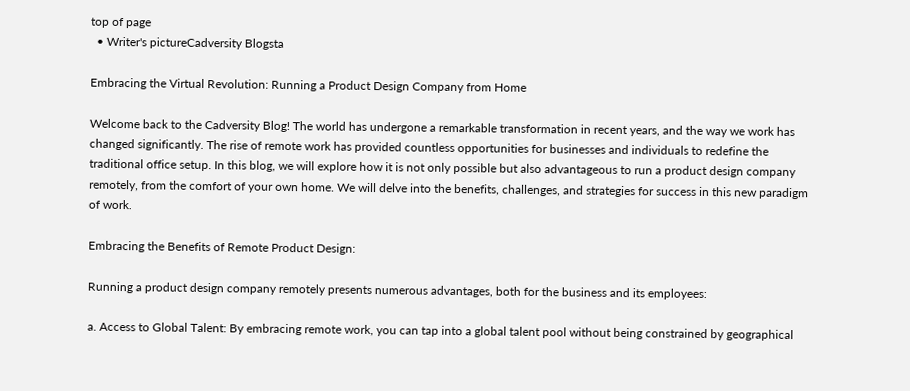top of page
  • Writer's pictureCadversity Blogsta

Embracing the Virtual Revolution: Running a Product Design Company from Home

Welcome back to the Cadversity Blog! The world has undergone a remarkable transformation in recent years, and the way we work has changed significantly. The rise of remote work has provided countless opportunities for businesses and individuals to redefine the traditional office setup. In this blog, we will explore how it is not only possible but also advantageous to run a product design company remotely, from the comfort of your own home. We will delve into the benefits, challenges, and strategies for success in this new paradigm of work.

Embracing the Benefits of Remote Product Design:

Running a product design company remotely presents numerous advantages, both for the business and its employees:

a. Access to Global Talent: By embracing remote work, you can tap into a global talent pool without being constrained by geographical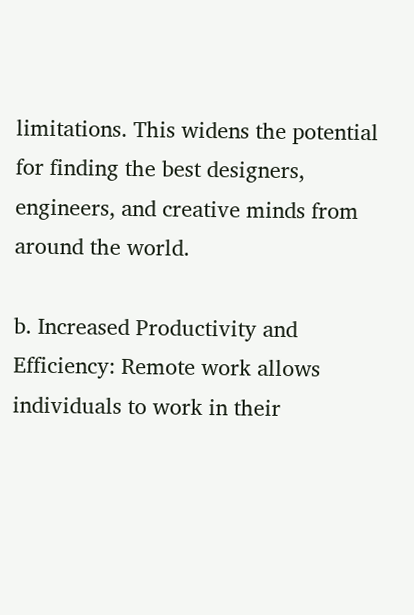limitations. This widens the potential for finding the best designers, engineers, and creative minds from around the world.

b. Increased Productivity and Efficiency: Remote work allows individuals to work in their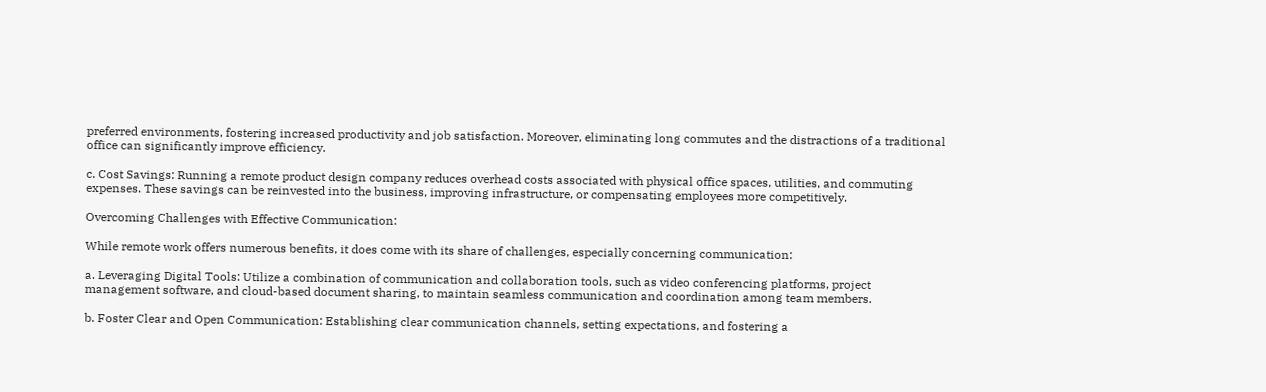preferred environments, fostering increased productivity and job satisfaction. Moreover, eliminating long commutes and the distractions of a traditional office can significantly improve efficiency.

c. Cost Savings: Running a remote product design company reduces overhead costs associated with physical office spaces, utilities, and commuting expenses. These savings can be reinvested into the business, improving infrastructure, or compensating employees more competitively.

Overcoming Challenges with Effective Communication:

While remote work offers numerous benefits, it does come with its share of challenges, especially concerning communication:

a. Leveraging Digital Tools: Utilize a combination of communication and collaboration tools, such as video conferencing platforms, project management software, and cloud-based document sharing, to maintain seamless communication and coordination among team members.

b. Foster Clear and Open Communication: Establishing clear communication channels, setting expectations, and fostering a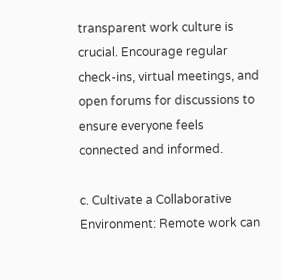transparent work culture is crucial. Encourage regular check-ins, virtual meetings, and open forums for discussions to ensure everyone feels connected and informed.

c. Cultivate a Collaborative Environment: Remote work can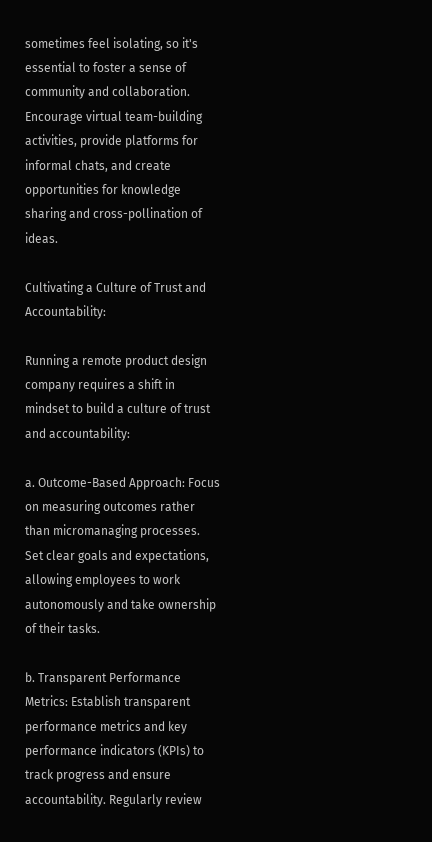sometimes feel isolating, so it's essential to foster a sense of community and collaboration. Encourage virtual team-building activities, provide platforms for informal chats, and create opportunities for knowledge sharing and cross-pollination of ideas.

Cultivating a Culture of Trust and Accountability:

Running a remote product design company requires a shift in mindset to build a culture of trust and accountability:

a. Outcome-Based Approach: Focus on measuring outcomes rather than micromanaging processes. Set clear goals and expectations, allowing employees to work autonomously and take ownership of their tasks.

b. Transparent Performance Metrics: Establish transparent performance metrics and key performance indicators (KPIs) to track progress and ensure accountability. Regularly review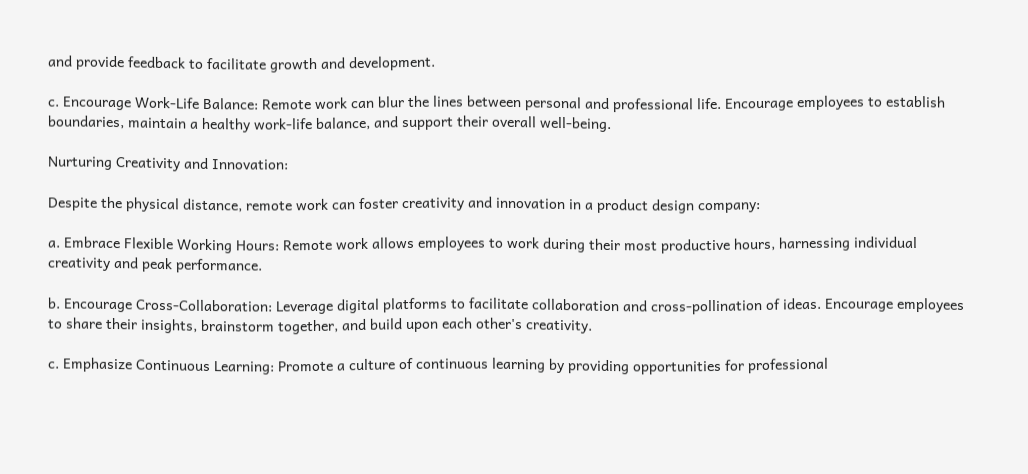and provide feedback to facilitate growth and development.

c. Encourage Work-Life Balance: Remote work can blur the lines between personal and professional life. Encourage employees to establish boundaries, maintain a healthy work-life balance, and support their overall well-being.

Nurturing Creativity and Innovation:

Despite the physical distance, remote work can foster creativity and innovation in a product design company:

a. Embrace Flexible Working Hours: Remote work allows employees to work during their most productive hours, harnessing individual creativity and peak performance.

b. Encourage Cross-Collaboration: Leverage digital platforms to facilitate collaboration and cross-pollination of ideas. Encourage employees to share their insights, brainstorm together, and build upon each other's creativity.

c. Emphasize Continuous Learning: Promote a culture of continuous learning by providing opportunities for professional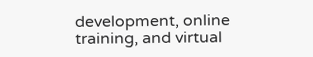development, online training, and virtual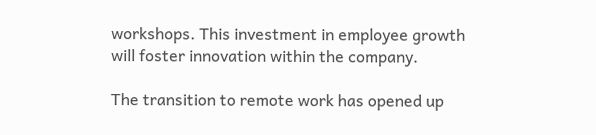workshops. This investment in employee growth will foster innovation within the company.

The transition to remote work has opened up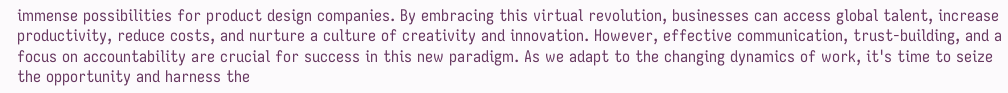immense possibilities for product design companies. By embracing this virtual revolution, businesses can access global talent, increase productivity, reduce costs, and nurture a culture of creativity and innovation. However, effective communication, trust-building, and a focus on accountability are crucial for success in this new paradigm. As we adapt to the changing dynamics of work, it's time to seize the opportunity and harness the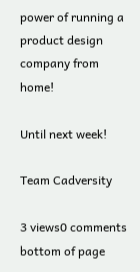power of running a product design company from home!

Until next week!

Team Cadversity

3 views0 comments
bottom of page